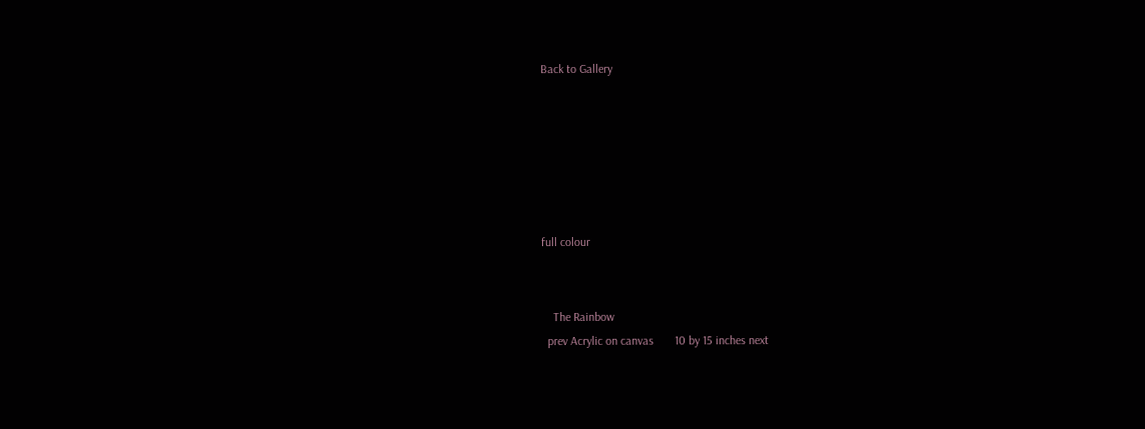Back to Gallery






full colour


    The Rainbow
  prev Acrylic on canvas       10 by 15 inches next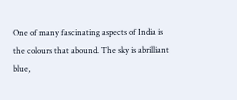One of many fascinating aspects of India is the colours that abound. The sky is abrilliant blue,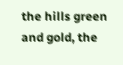the hills green and gold, the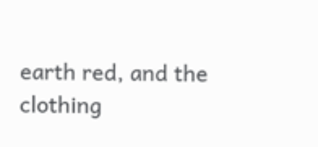earth red, and the clothing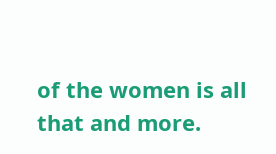of the women is all that and more.